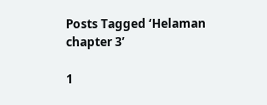Posts Tagged ‘Helaman chapter 3’

1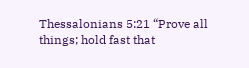Thessalonians 5:21 “Prove all things; hold fast that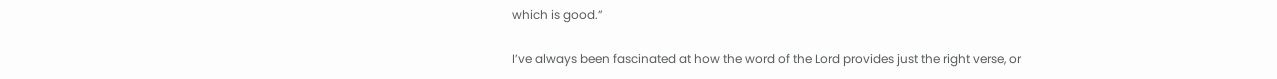which is good.”

I’ve always been fascinated at how the word of the Lord provides just the right verse, or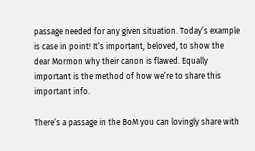passage needed for any given situation. Today’s example is case in point! It’s important, beloved, to show the dear Mormon why their canon is flawed. Equally important is the method of how we’re to share this important info.

There’s a passage in the BoM you can lovingly share with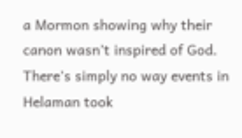a Mormon showing why their canon wasn’t inspired of God. There’s simply no way events in Helaman took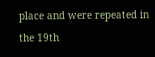place and were repeated in the 19th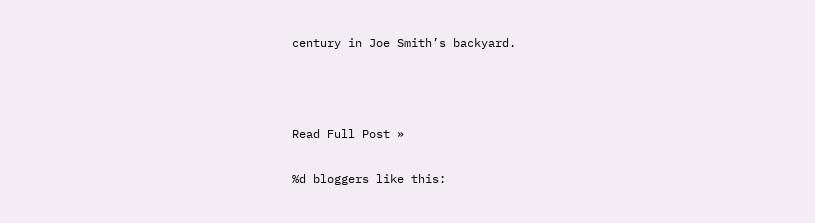century in Joe Smith’s backyard.



Read Full Post »

%d bloggers like this: